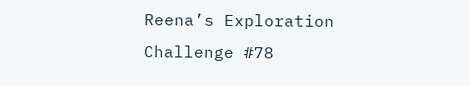Reena’s Exploration Challenge #78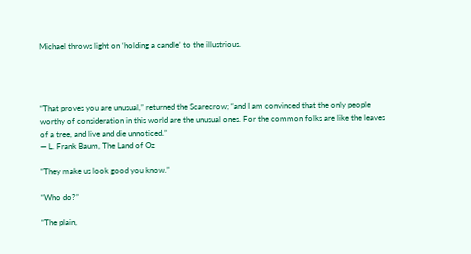Michael throws light on ‘holding a candle’ to the illustrious.




“That proves you are unusual,” returned the Scarecrow; “and I am convinced that the only people worthy of consideration in this world are the unusual ones. For the common folks are like the leaves of a tree, and live and die unnoticed.”
― L. Frank Baum, The Land of Oz

“They make us look good you know.”

“Who do?”

“The plain,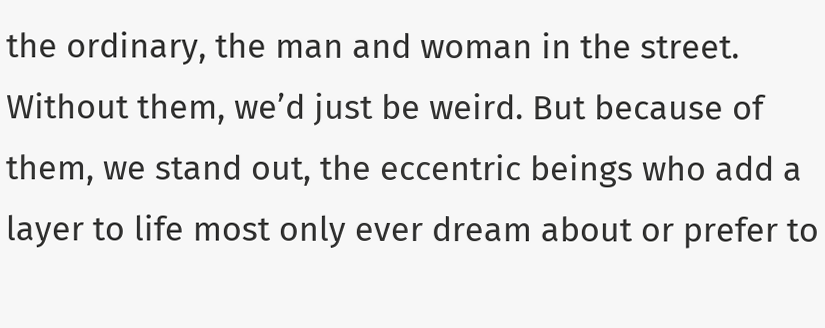the ordinary, the man and woman in the street. Without them, we’d just be weird. But because of them, we stand out, the eccentric beings who add a layer to life most only ever dream about or prefer to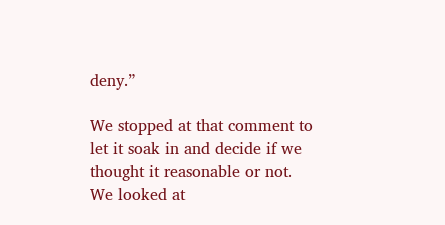deny.”

We stopped at that comment to let it soak in and decide if we thought it reasonable or not. We looked at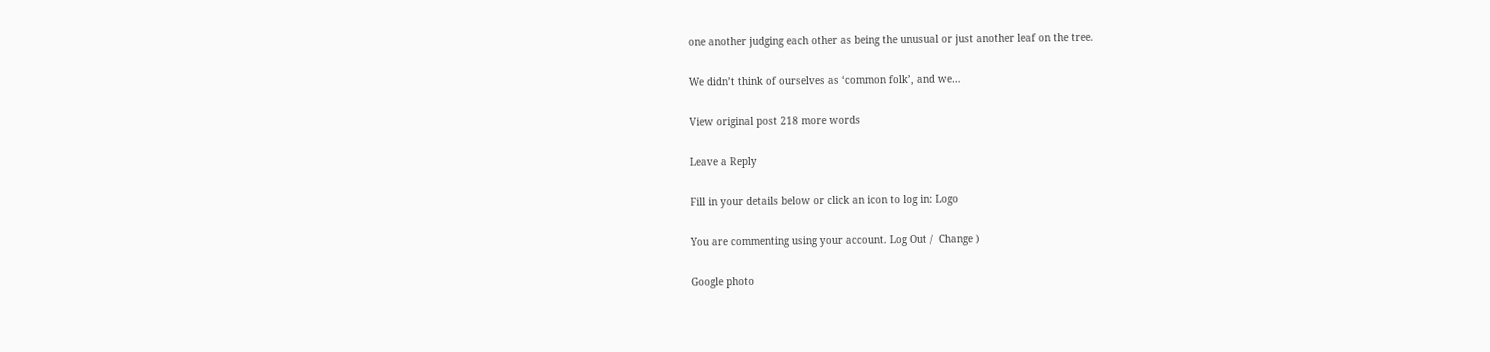one another judging each other as being the unusual or just another leaf on the tree.

We didn’t think of ourselves as ‘common folk’, and we…

View original post 218 more words

Leave a Reply

Fill in your details below or click an icon to log in: Logo

You are commenting using your account. Log Out /  Change )

Google photo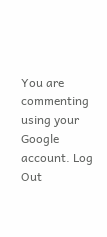You are commenting using your Google account. Log Out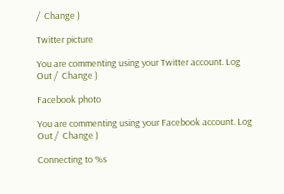/  Change )

Twitter picture

You are commenting using your Twitter account. Log Out /  Change )

Facebook photo

You are commenting using your Facebook account. Log Out /  Change )

Connecting to %s